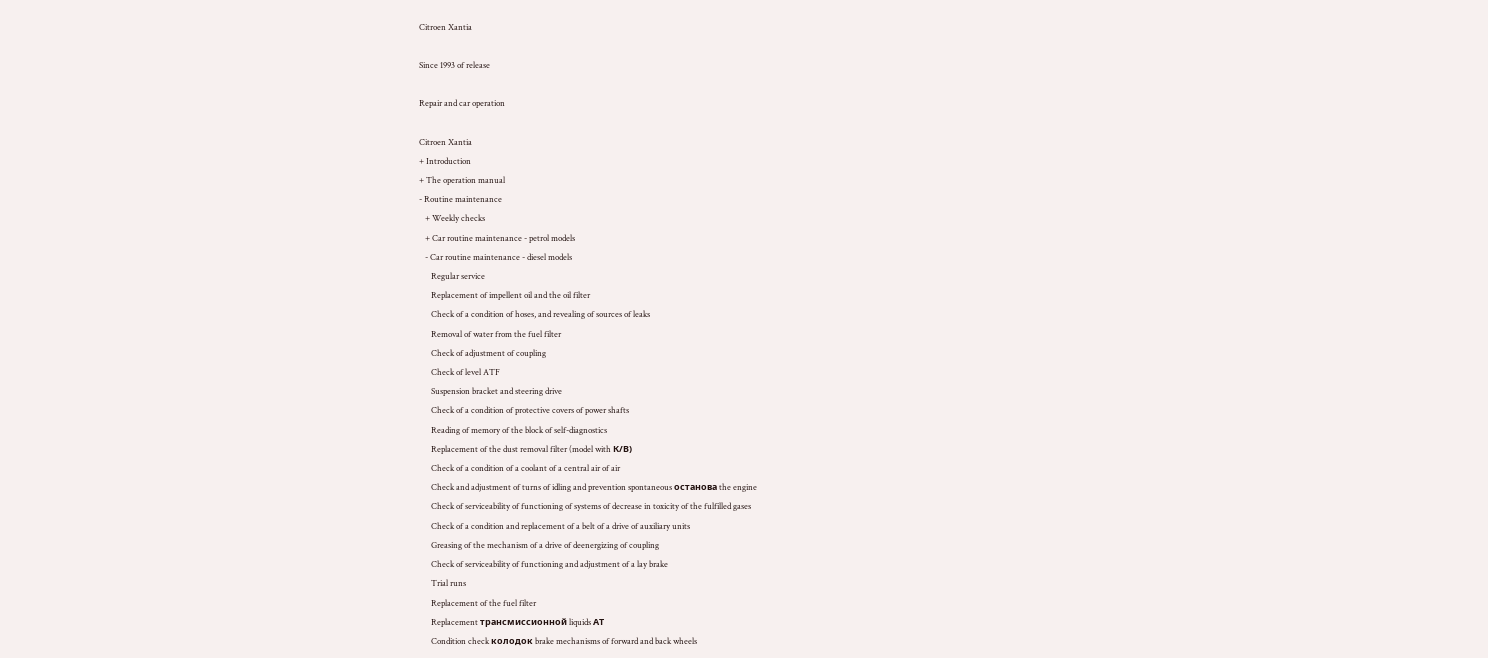Citroen Xantia

Since 1993 of release

Repair and car operation

Citroen Xantia
+ Introduction
+ The operation manual
- Routine maintenance
   + Weekly checks
   + Car routine maintenance - petrol models
   - Car routine maintenance - diesel models
      Regular service
      Replacement of impellent oil and the oil filter
      Check of a condition of hoses, and revealing of sources of leaks
      Removal of water from the fuel filter
      Check of adjustment of coupling
      Check of level ATF
      Suspension bracket and steering drive
      Check of a condition of protective covers of power shafts
      Reading of memory of the block of self-diagnostics
      Replacement of the dust removal filter (model with К/В)
      Check of a condition of a coolant of a central air of air
      Check and adjustment of turns of idling and prevention spontaneous останова the engine
      Check of serviceability of functioning of systems of decrease in toxicity of the fulfilled gases
      Check of a condition and replacement of a belt of a drive of auxiliary units
      Greasing of the mechanism of a drive of deenergizing of coupling
      Check of serviceability of functioning and adjustment of a lay brake
      Trial runs
      Replacement of the fuel filter
      Replacement трансмиссионной liquids АТ
      Condition check колодок brake mechanisms of forward and back wheels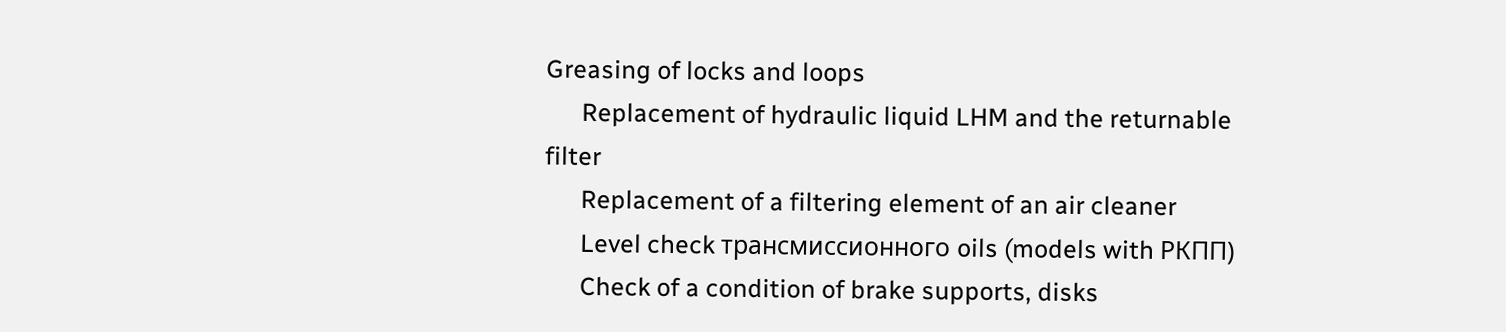Greasing of locks and loops
      Replacement of hydraulic liquid LHM and the returnable filter
      Replacement of a filtering element of an air cleaner
      Level check трансмиссионного oils (models with РКПП)
      Check of a condition of brake supports, disks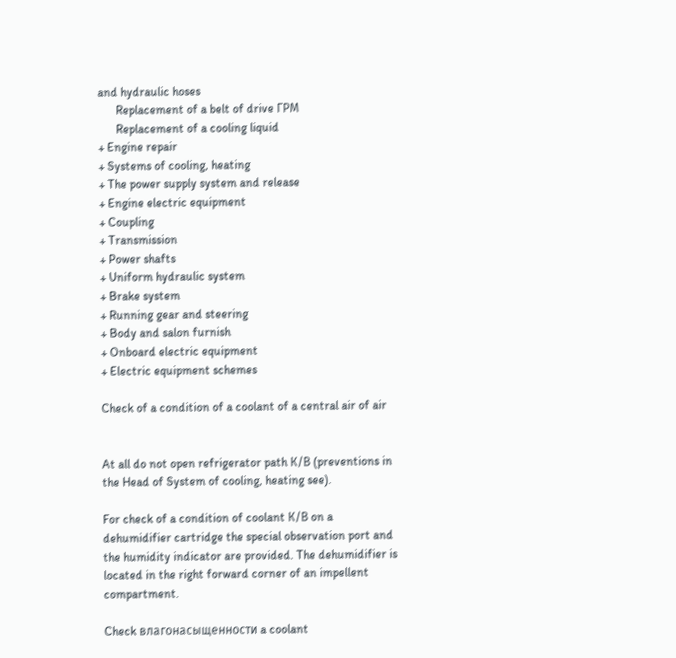and hydraulic hoses
      Replacement of a belt of drive ГРМ
      Replacement of a cooling liquid
+ Engine repair
+ Systems of cooling, heating
+ The power supply system and release
+ Engine electric equipment
+ Coupling
+ Transmission
+ Power shafts
+ Uniform hydraulic system
+ Brake system
+ Running gear and steering
+ Body and salon furnish
+ Onboard electric equipment
+ Electric equipment schemes

Check of a condition of a coolant of a central air of air


At all do not open refrigerator path К/В (preventions in the Head of System of cooling, heating see).

For check of a condition of coolant К/В on a dehumidifier cartridge the special observation port and the humidity indicator are provided. The dehumidifier is located in the right forward corner of an impellent compartment.

Check влагонасыщенности a coolant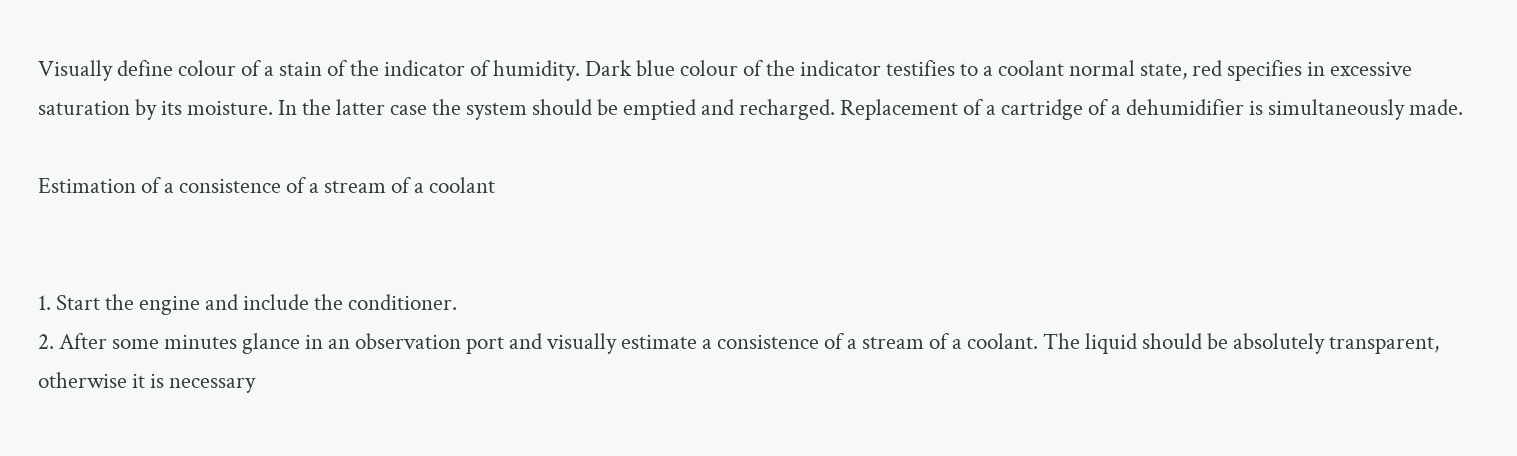Visually define colour of a stain of the indicator of humidity. Dark blue colour of the indicator testifies to a coolant normal state, red specifies in excessive saturation by its moisture. In the latter case the system should be emptied and recharged. Replacement of a cartridge of a dehumidifier is simultaneously made.

Estimation of a consistence of a stream of a coolant


1. Start the engine and include the conditioner.
2. After some minutes glance in an observation port and visually estimate a consistence of a stream of a coolant. The liquid should be absolutely transparent, otherwise it is necessary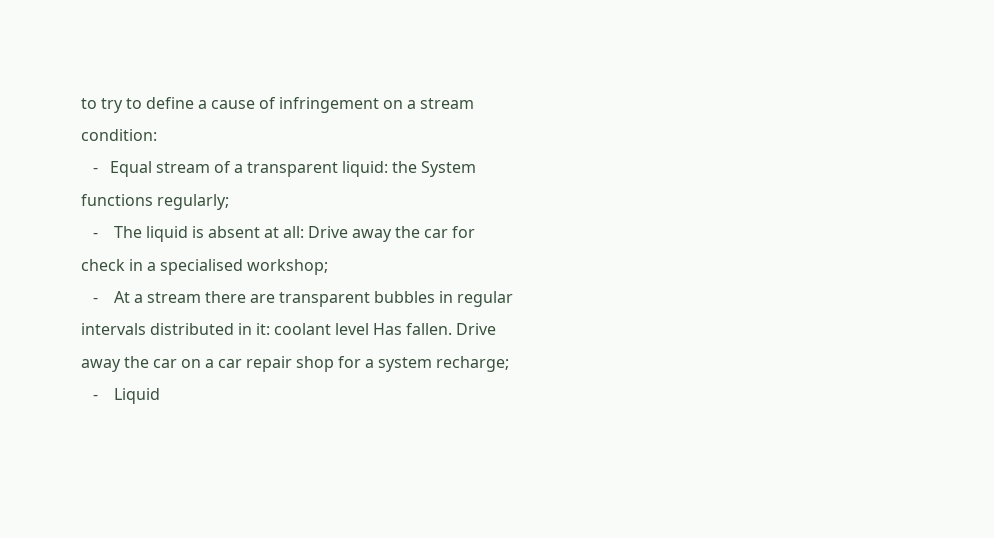to try to define a cause of infringement on a stream condition:
   -   Equal stream of a transparent liquid: the System functions regularly;
   -    The liquid is absent at all: Drive away the car for check in a specialised workshop;
   -    At a stream there are transparent bubbles in regular intervals distributed in it: coolant level Has fallen. Drive away the car on a car repair shop for a system recharge;
   -    Liquid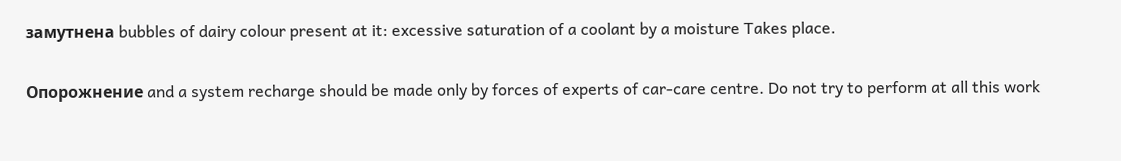замутнена bubbles of dairy colour present at it: excessive saturation of a coolant by a moisture Takes place.

Опорожнение and a system recharge should be made only by forces of experts of car-care centre. Do not try to perform at all this work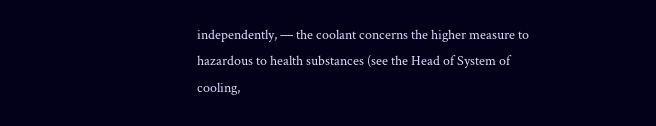independently, — the coolant concerns the higher measure to hazardous to health substances (see the Head of System of cooling,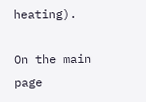heating).

On the main page